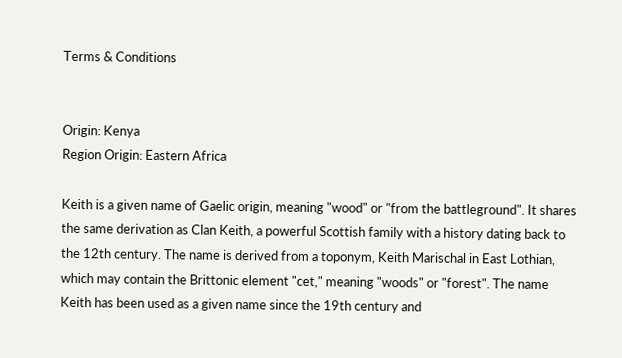Terms & Conditions


Origin: Kenya
Region Origin: Eastern Africa

Keith is a given name of Gaelic origin, meaning "wood" or "from the battleground". It shares the same derivation as Clan Keith, a powerful Scottish family with a history dating back to the 12th century. The name is derived from a toponym, Keith Marischal in East Lothian, which may contain the Brittonic element "cet," meaning "woods" or "forest". The name Keith has been used as a given name since the 19th century and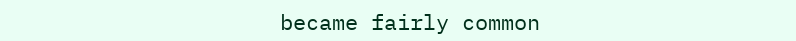became fairly common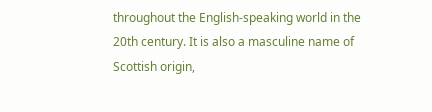throughout the English-speaking world in the 20th century. It is also a masculine name of Scottish origin,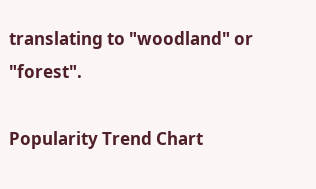translating to "woodland" or "forest".

Popularity Trend Chart